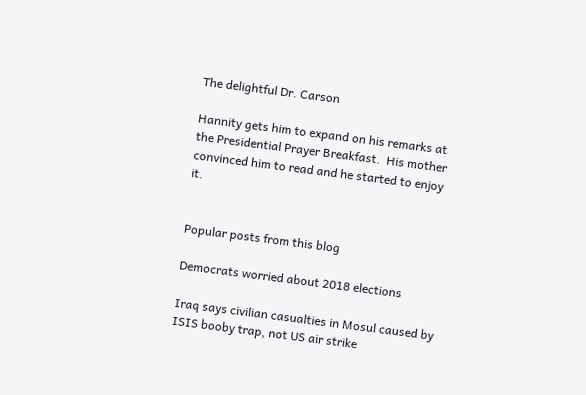The delightful Dr. Carson

Hannity gets him to expand on his remarks at the Presidential Prayer Breakfast.  His mother convinced him to read and he started to enjoy it.


Popular posts from this blog

Democrats worried about 2018 elections

Iraq says civilian casualties in Mosul caused by ISIS booby trap, not US air strike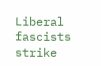Liberal fascists strike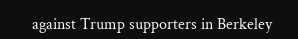against Trump supporters in Berkeley